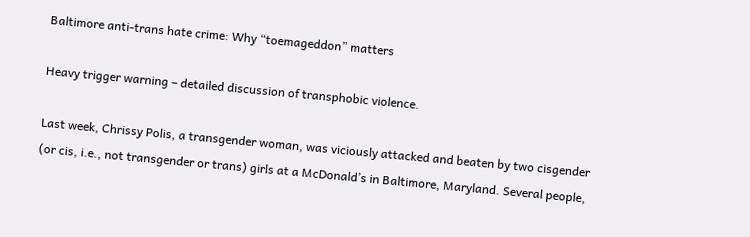Baltimore anti-trans hate crime: Why “toemageddon” matters

Heavy trigger warning – detailed discussion of transphobic violence.

Last week, Chrissy Polis, a transgender woman, was viciously attacked and beaten by two cisgender (or cis, i.e., not transgender or trans) girls at a McDonald’s in Baltimore, Maryland. Several people,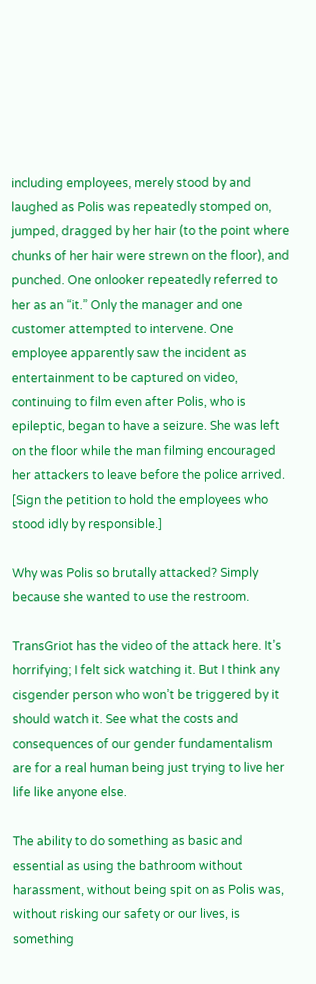including employees, merely stood by and laughed as Polis was repeatedly stomped on, jumped, dragged by her hair (to the point where chunks of her hair were strewn on the floor), and punched. One onlooker repeatedly referred to her as an “it.” Only the manager and one customer attempted to intervene. One employee apparently saw the incident as entertainment to be captured on video, continuing to film even after Polis, who is epileptic, began to have a seizure. She was left on the floor while the man filming encouraged her attackers to leave before the police arrived. [Sign the petition to hold the employees who stood idly by responsible.]

Why was Polis so brutally attacked? Simply because she wanted to use the restroom.

TransGriot has the video of the attack here. It’s horrifying; I felt sick watching it. But I think any cisgender person who won’t be triggered by it should watch it. See what the costs and consequences of our gender fundamentalism are for a real human being just trying to live her life like anyone else.

The ability to do something as basic and essential as using the bathroom without harassment, without being spit on as Polis was, without risking our safety or our lives, is something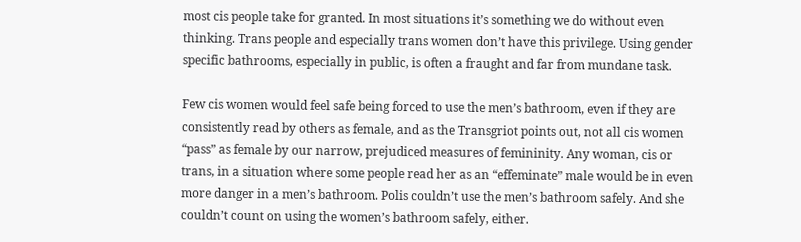most cis people take for granted. In most situations it’s something we do without even thinking. Trans people and especially trans women don’t have this privilege. Using gender specific bathrooms, especially in public, is often a fraught and far from mundane task.

Few cis women would feel safe being forced to use the men’s bathroom, even if they are consistently read by others as female, and as the Transgriot points out, not all cis women “pass” as female by our narrow, prejudiced measures of femininity. Any woman, cis or trans, in a situation where some people read her as an “effeminate” male would be in even more danger in a men’s bathroom. Polis couldn’t use the men’s bathroom safely. And she couldn’t count on using the women’s bathroom safely, either.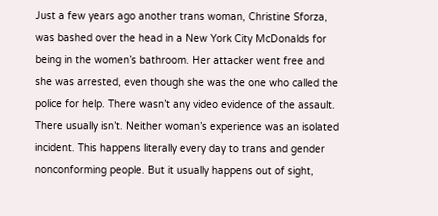Just a few years ago another trans woman, Christine Sforza, was bashed over the head in a New York City McDonalds for being in the women’s bathroom. Her attacker went free and she was arrested, even though she was the one who called the police for help. There wasn’t any video evidence of the assault. There usually isn’t. Neither woman’s experience was an isolated incident. This happens literally every day to trans and gender nonconforming people. But it usually happens out of sight,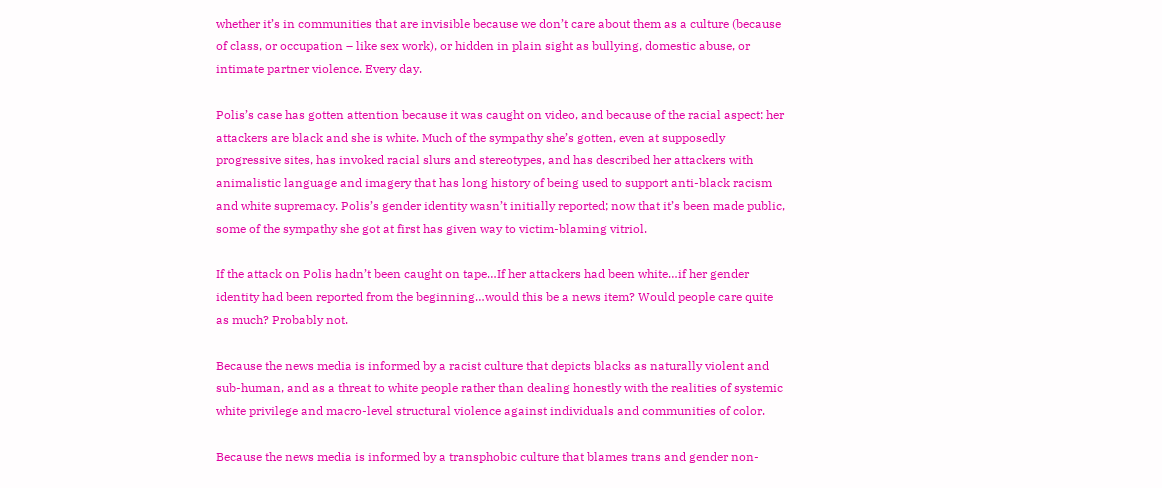whether it’s in communities that are invisible because we don’t care about them as a culture (because of class, or occupation – like sex work), or hidden in plain sight as bullying, domestic abuse, or intimate partner violence. Every day.

Polis’s case has gotten attention because it was caught on video, and because of the racial aspect: her attackers are black and she is white. Much of the sympathy she’s gotten, even at supposedly progressive sites, has invoked racial slurs and stereotypes, and has described her attackers with animalistic language and imagery that has long history of being used to support anti-black racism and white supremacy. Polis’s gender identity wasn’t initially reported; now that it’s been made public, some of the sympathy she got at first has given way to victim-blaming vitriol.

If the attack on Polis hadn’t been caught on tape…If her attackers had been white…if her gender identity had been reported from the beginning…would this be a news item? Would people care quite as much? Probably not.

Because the news media is informed by a racist culture that depicts blacks as naturally violent and sub-human, and as a threat to white people rather than dealing honestly with the realities of systemic white privilege and macro-level structural violence against individuals and communities of color.

Because the news media is informed by a transphobic culture that blames trans and gender non-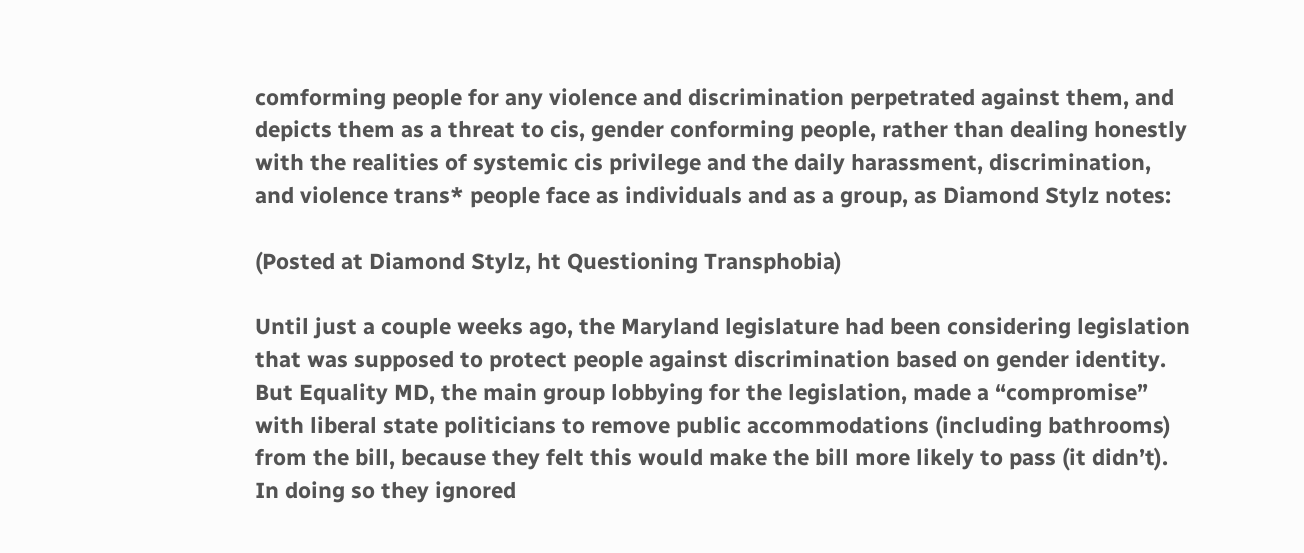comforming people for any violence and discrimination perpetrated against them, and depicts them as a threat to cis, gender conforming people, rather than dealing honestly with the realities of systemic cis privilege and the daily harassment, discrimination, and violence trans* people face as individuals and as a group, as Diamond Stylz notes:

(Posted at Diamond Stylz, ht Questioning Transphobia)

Until just a couple weeks ago, the Maryland legislature had been considering legislation that was supposed to protect people against discrimination based on gender identity. But Equality MD, the main group lobbying for the legislation, made a “compromise” with liberal state politicians to remove public accommodations (including bathrooms) from the bill, because they felt this would make the bill more likely to pass (it didn’t). In doing so they ignored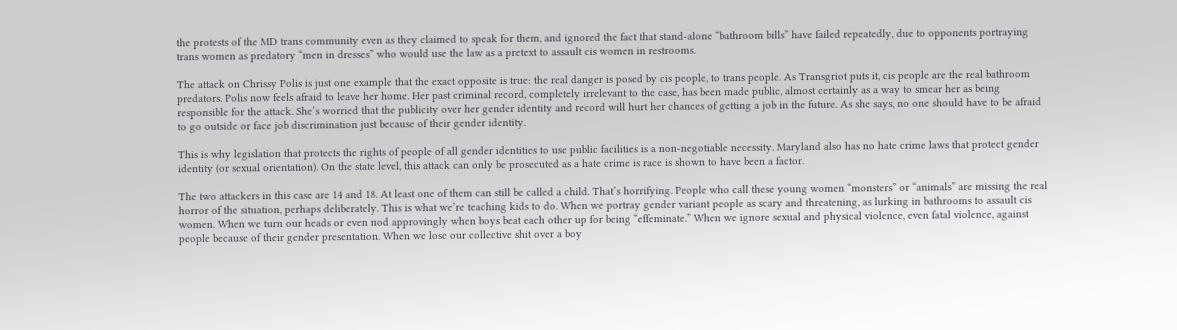the protests of the MD trans community even as they claimed to speak for them, and ignored the fact that stand-alone “bathroom bills” have failed repeatedly, due to opponents portraying trans women as predatory “men in dresses” who would use the law as a pretext to assault cis women in restrooms.

The attack on Chrissy Polis is just one example that the exact opposite is true: the real danger is posed by cis people, to trans people. As Transgriot puts it, cis people are the real bathroom predators. Polis now feels afraid to leave her home. Her past criminal record, completely irrelevant to the case, has been made public, almost certainly as a way to smear her as being responsible for the attack. She’s worried that the publicity over her gender identity and record will hurt her chances of getting a job in the future. As she says, no one should have to be afraid to go outside or face job discrimination just because of their gender identity.

This is why legislation that protects the rights of people of all gender identities to use public facilities is a non-negotiable necessity. Maryland also has no hate crime laws that protect gender identity (or sexual orientation). On the state level, this attack can only be prosecuted as a hate crime is race is shown to have been a factor.

The two attackers in this case are 14 and 18. At least one of them can still be called a child. That’s horrifying. People who call these young women “monsters” or “animals” are missing the real horror of the situation, perhaps deliberately. This is what we’re teaching kids to do. When we portray gender variant people as scary and threatening, as lurking in bathrooms to assault cis women. When we turn our heads or even nod approvingly when boys beat each other up for being “effeminate.” When we ignore sexual and physical violence, even fatal violence, against people because of their gender presentation. When we lose our collective shit over a boy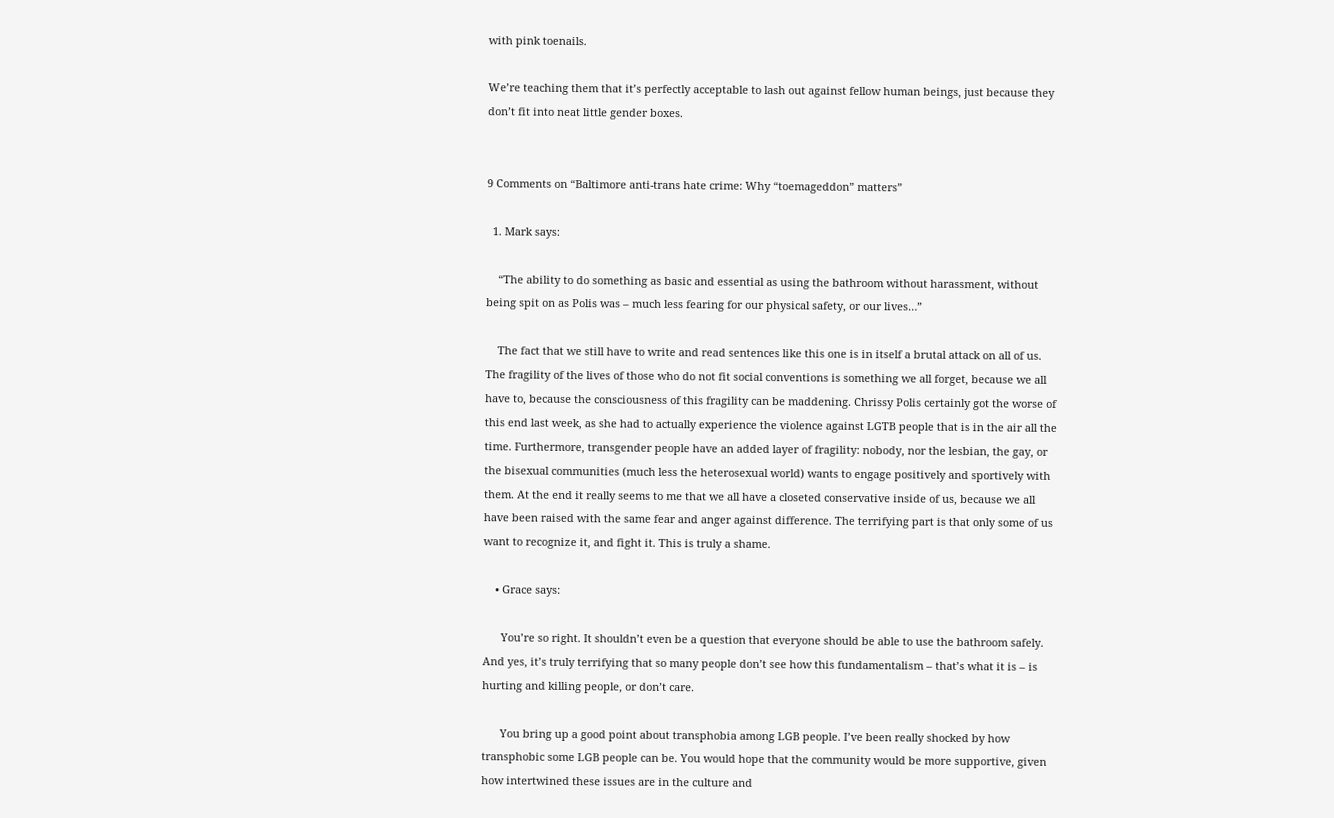with pink toenails.

We’re teaching them that it’s perfectly acceptable to lash out against fellow human beings, just because they don’t fit into neat little gender boxes.


9 Comments on “Baltimore anti-trans hate crime: Why “toemageddon” matters”

  1. Mark says:

    “The ability to do something as basic and essential as using the bathroom without harassment, without being spit on as Polis was – much less fearing for our physical safety, or our lives…”

    The fact that we still have to write and read sentences like this one is in itself a brutal attack on all of us. The fragility of the lives of those who do not fit social conventions is something we all forget, because we all have to, because the consciousness of this fragility can be maddening. Chrissy Polis certainly got the worse of this end last week, as she had to actually experience the violence against LGTB people that is in the air all the time. Furthermore, transgender people have an added layer of fragility: nobody, nor the lesbian, the gay, or the bisexual communities (much less the heterosexual world) wants to engage positively and sportively with them. At the end it really seems to me that we all have a closeted conservative inside of us, because we all have been raised with the same fear and anger against difference. The terrifying part is that only some of us want to recognize it, and fight it. This is truly a shame.

    • Grace says:

      You’re so right. It shouldn’t even be a question that everyone should be able to use the bathroom safely. And yes, it’s truly terrifying that so many people don’t see how this fundamentalism – that’s what it is – is hurting and killing people, or don’t care.

      You bring up a good point about transphobia among LGB people. I’ve been really shocked by how transphobic some LGB people can be. You would hope that the community would be more supportive, given how intertwined these issues are in the culture and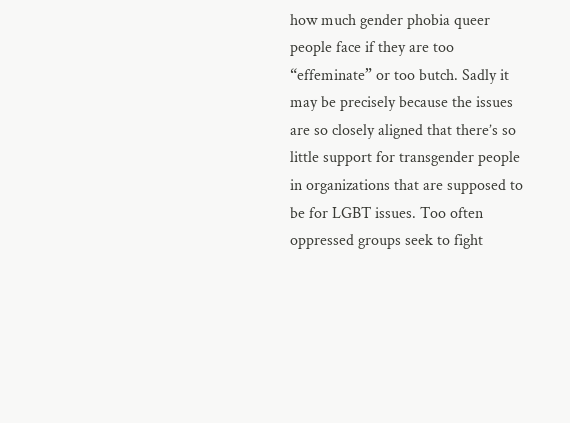how much gender phobia queer people face if they are too “effeminate” or too butch. Sadly it may be precisely because the issues are so closely aligned that there’s so little support for transgender people in organizations that are supposed to be for LGBT issues. Too often oppressed groups seek to fight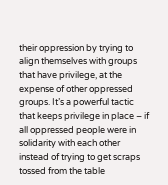their oppression by trying to align themselves with groups that have privilege, at the expense of other oppressed groups. It’s a powerful tactic that keeps privilege in place – if all oppressed people were in solidarity with each other instead of trying to get scraps tossed from the table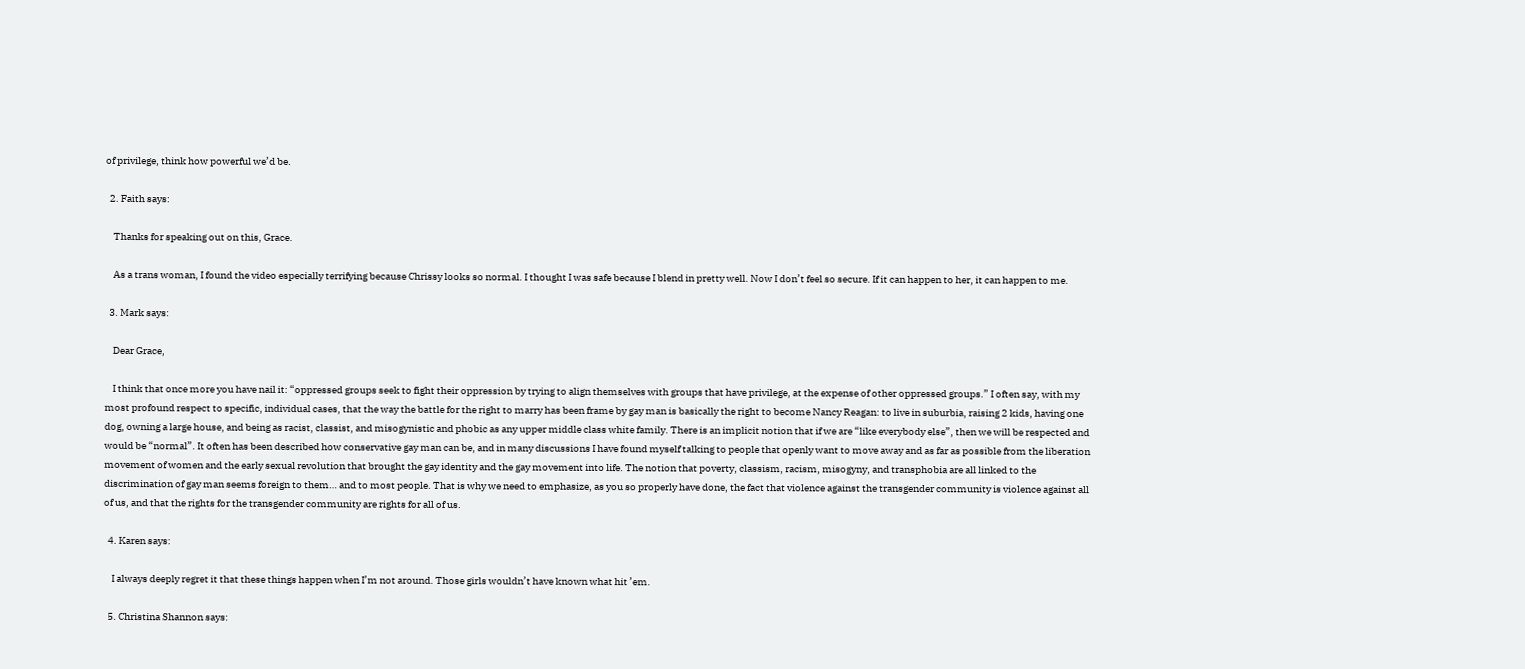of privilege, think how powerful we’d be.

  2. Faith says:

    Thanks for speaking out on this, Grace.

    As a trans woman, I found the video especially terrifying because Chrissy looks so normal. I thought I was safe because I blend in pretty well. Now I don’t feel so secure. If it can happen to her, it can happen to me.

  3. Mark says:

    Dear Grace,

    I think that once more you have nail it: “oppressed groups seek to fight their oppression by trying to align themselves with groups that have privilege, at the expense of other oppressed groups.” I often say, with my most profound respect to specific, individual cases, that the way the battle for the right to marry has been frame by gay man is basically the right to become Nancy Reagan: to live in suburbia, raising 2 kids, having one dog, owning a large house, and being as racist, classist, and misogynistic and phobic as any upper middle class white family. There is an implicit notion that if we are “like everybody else”, then we will be respected and would be “normal”. It often has been described how conservative gay man can be, and in many discussions I have found myself talking to people that openly want to move away and as far as possible from the liberation movement of women and the early sexual revolution that brought the gay identity and the gay movement into life. The notion that poverty, classism, racism, misogyny, and transphobia are all linked to the discrimination of gay man seems foreign to them… and to most people. That is why we need to emphasize, as you so properly have done, the fact that violence against the transgender community is violence against all of us, and that the rights for the transgender community are rights for all of us.

  4. Karen says:

    I always deeply regret it that these things happen when I’m not around. Those girls wouldn’t have known what hit ’em.

  5. Christina Shannon says: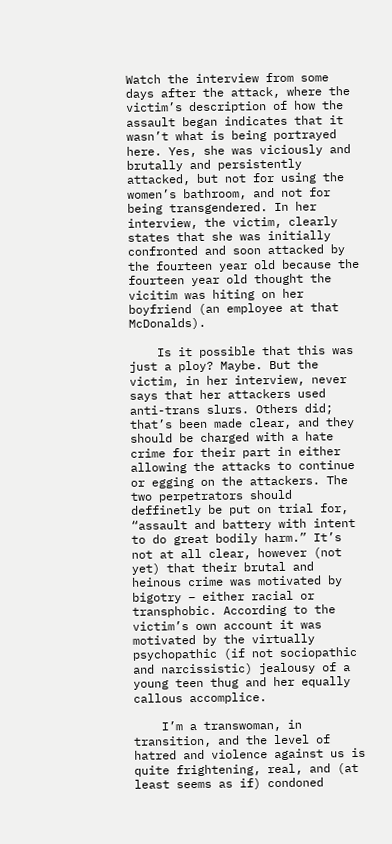Watch the interview from some days after the attack, where the victim’s description of how the assault began indicates that it wasn’t what is being portrayed here. Yes, she was viciously and brutally and persistently attacked, but not for using the women’s bathroom, and not for being transgendered. In her interview, the victim, clearly states that she was initially confronted and soon attacked by the fourteen year old because the fourteen year old thought the vicitim was hiting on her boyfriend (an employee at that McDonalds).

    Is it possible that this was just a ploy? Maybe. But the victim, in her interview, never says that her attackers used anti-trans slurs. Others did; that’s been made clear, and they should be charged with a hate crime for their part in either allowing the attacks to continue or egging on the attackers. The two perpetrators should deffinetly be put on trial for, “assault and battery with intent to do great bodily harm.” It’s not at all clear, however (not yet) that their brutal and heinous crime was motivated by bigotry – either racial or transphobic. According to the victim’s own account it was motivated by the virtually psychopathic (if not sociopathic and narcissistic) jealousy of a young teen thug and her equally callous accomplice.

    I’m a transwoman, in transition, and the level of hatred and violence against us is quite frightening, real, and (at least seems as if) condoned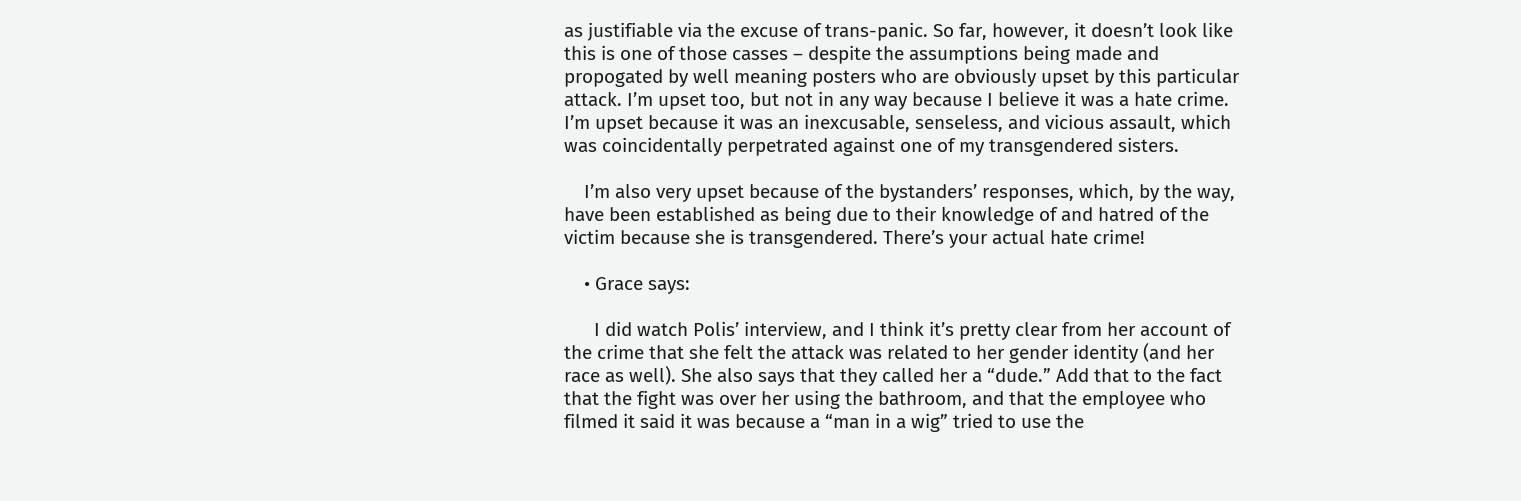as justifiable via the excuse of trans-panic. So far, however, it doesn’t look like this is one of those casses – despite the assumptions being made and propogated by well meaning posters who are obviously upset by this particular attack. I’m upset too, but not in any way because I believe it was a hate crime. I’m upset because it was an inexcusable, senseless, and vicious assault, which was coincidentally perpetrated against one of my transgendered sisters.

    I’m also very upset because of the bystanders’ responses, which, by the way, have been established as being due to their knowledge of and hatred of the victim because she is transgendered. There’s your actual hate crime!

    • Grace says:

      I did watch Polis’ interview, and I think it’s pretty clear from her account of the crime that she felt the attack was related to her gender identity (and her race as well). She also says that they called her a “dude.” Add that to the fact that the fight was over her using the bathroom, and that the employee who filmed it said it was because a “man in a wig” tried to use the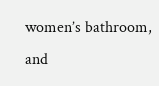women’s bathroom, and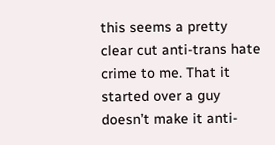this seems a pretty clear cut anti-trans hate crime to me. That it started over a guy doesn’t make it anti-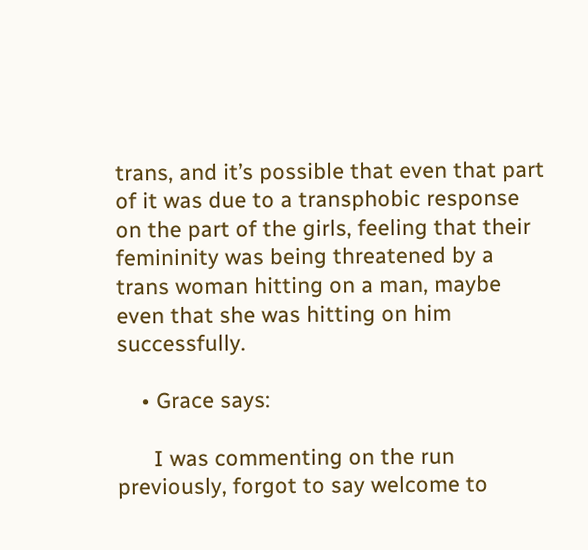trans, and it’s possible that even that part of it was due to a transphobic response on the part of the girls, feeling that their femininity was being threatened by a trans woman hitting on a man, maybe even that she was hitting on him successfully.

    • Grace says:

      I was commenting on the run previously, forgot to say welcome to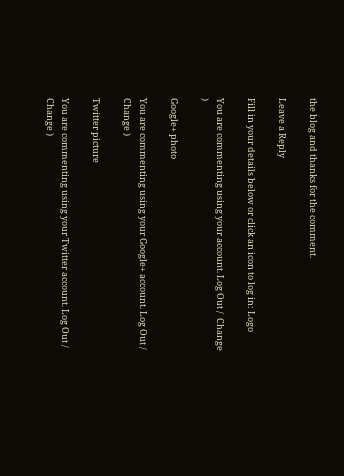the blog and thanks for the comment.

Leave a Reply

Fill in your details below or click an icon to log in: Logo

You are commenting using your account. Log Out /  Change )

Google+ photo

You are commenting using your Google+ account. Log Out /  Change )

Twitter picture

You are commenting using your Twitter account. Log Out /  Change )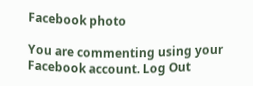Facebook photo

You are commenting using your Facebook account. Log Out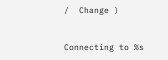/  Change )


Connecting to %s